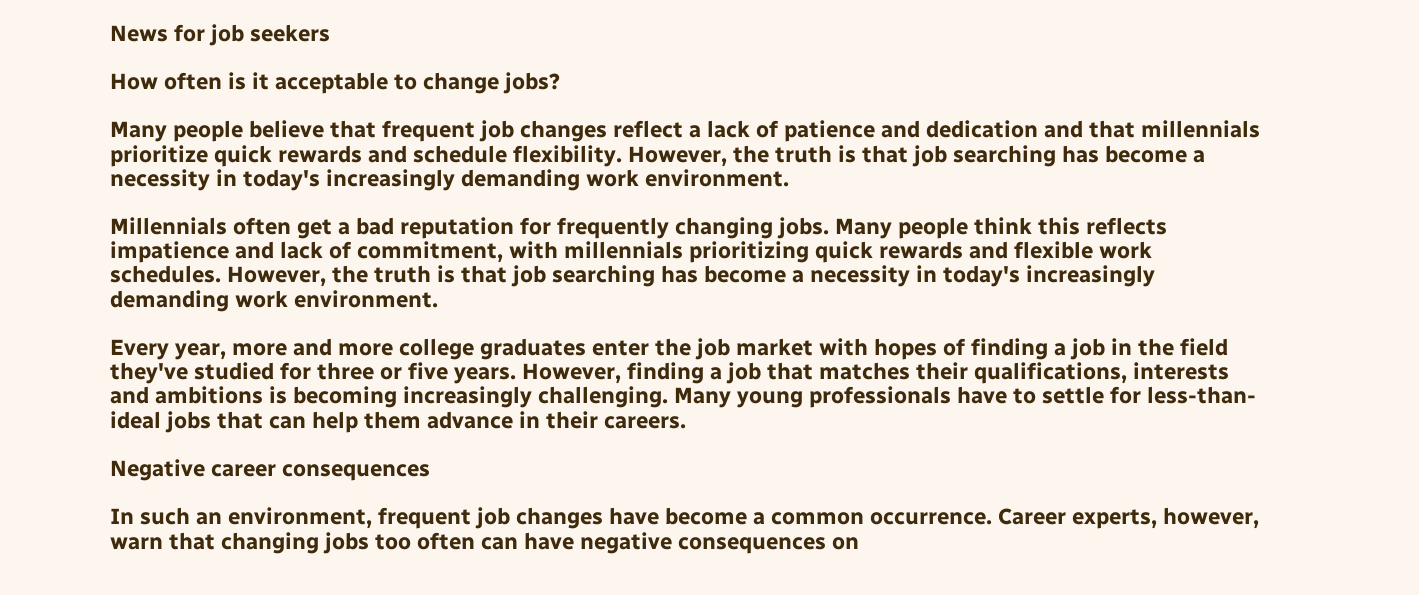News for job seekers

How often is it acceptable to change jobs?

Many people believe that frequent job changes reflect a lack of patience and dedication and that millennials prioritize quick rewards and schedule flexibility. However, the truth is that job searching has become a necessity in today's increasingly demanding work environment.

Millennials often get a bad reputation for frequently changing jobs. Many people think this reflects impatience and lack of commitment, with millennials prioritizing quick rewards and flexible work schedules. However, the truth is that job searching has become a necessity in today's increasingly demanding work environment.

Every year, more and more college graduates enter the job market with hopes of finding a job in the field they've studied for three or five years. However, finding a job that matches their qualifications, interests and ambitions is becoming increasingly challenging. Many young professionals have to settle for less-than-ideal jobs that can help them advance in their careers.

Negative career consequences

In such an environment, frequent job changes have become a common occurrence. Career experts, however, warn that changing jobs too often can have negative consequences on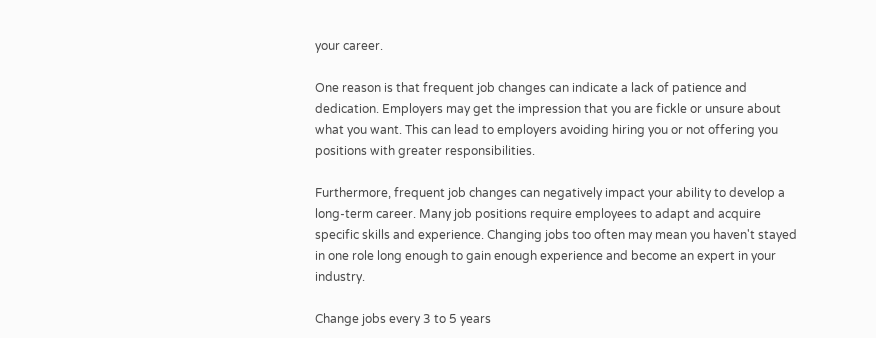your career.

One reason is that frequent job changes can indicate a lack of patience and dedication. Employers may get the impression that you are fickle or unsure about what you want. This can lead to employers avoiding hiring you or not offering you positions with greater responsibilities.

Furthermore, frequent job changes can negatively impact your ability to develop a long-term career. Many job positions require employees to adapt and acquire specific skills and experience. Changing jobs too often may mean you haven't stayed in one role long enough to gain enough experience and become an expert in your industry.

Change jobs every 3 to 5 years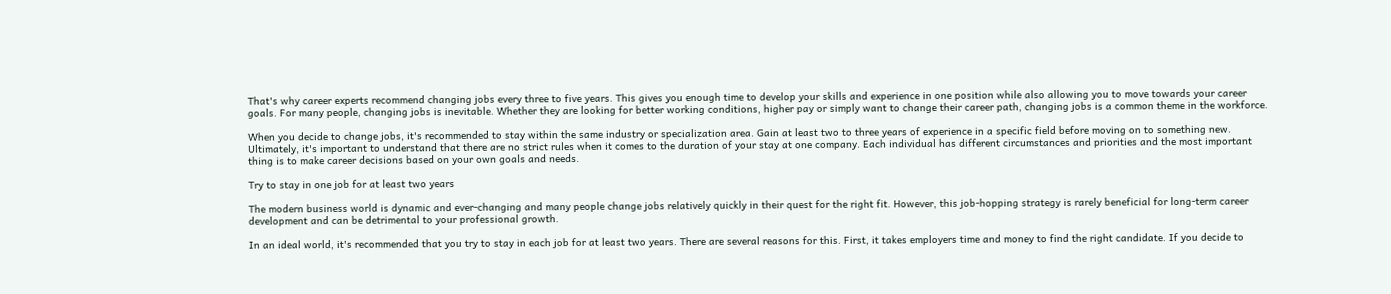That's why career experts recommend changing jobs every three to five years. This gives you enough time to develop your skills and experience in one position while also allowing you to move towards your career goals. For many people, changing jobs is inevitable. Whether they are looking for better working conditions, higher pay or simply want to change their career path, changing jobs is a common theme in the workforce.

When you decide to change jobs, it's recommended to stay within the same industry or specialization area. Gain at least two to three years of experience in a specific field before moving on to something new. Ultimately, it's important to understand that there are no strict rules when it comes to the duration of your stay at one company. Each individual has different circumstances and priorities and the most important thing is to make career decisions based on your own goals and needs.

Try to stay in one job for at least two years

The modern business world is dynamic and ever-changing and many people change jobs relatively quickly in their quest for the right fit. However, this job-hopping strategy is rarely beneficial for long-term career development and can be detrimental to your professional growth.

In an ideal world, it's recommended that you try to stay in each job for at least two years. There are several reasons for this. First, it takes employers time and money to find the right candidate. If you decide to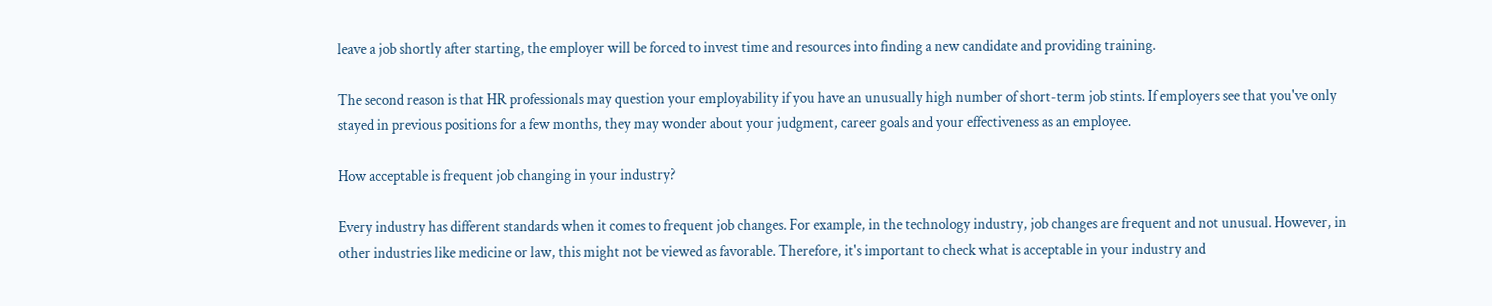leave a job shortly after starting, the employer will be forced to invest time and resources into finding a new candidate and providing training.

The second reason is that HR professionals may question your employability if you have an unusually high number of short-term job stints. If employers see that you've only stayed in previous positions for a few months, they may wonder about your judgment, career goals and your effectiveness as an employee.

How acceptable is frequent job changing in your industry?

Every industry has different standards when it comes to frequent job changes. For example, in the technology industry, job changes are frequent and not unusual. However, in other industries like medicine or law, this might not be viewed as favorable. Therefore, it's important to check what is acceptable in your industry and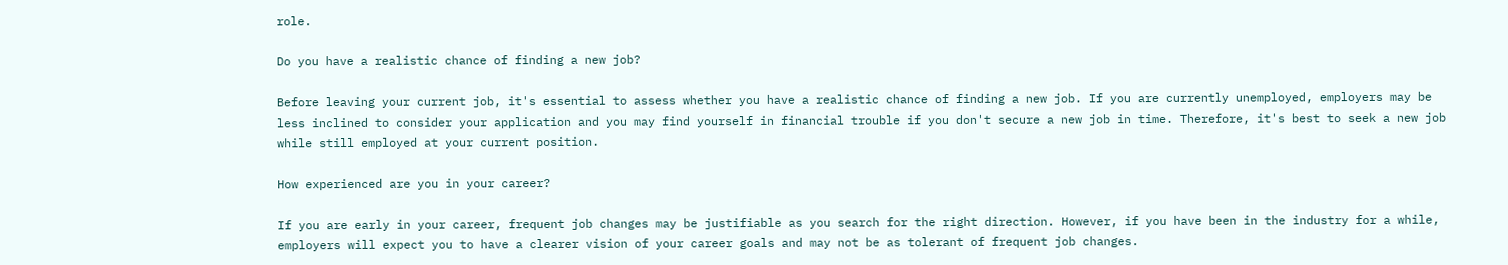role.

Do you have a realistic chance of finding a new job?

Before leaving your current job, it's essential to assess whether you have a realistic chance of finding a new job. If you are currently unemployed, employers may be less inclined to consider your application and you may find yourself in financial trouble if you don't secure a new job in time. Therefore, it's best to seek a new job while still employed at your current position.

How experienced are you in your career?

If you are early in your career, frequent job changes may be justifiable as you search for the right direction. However, if you have been in the industry for a while, employers will expect you to have a clearer vision of your career goals and may not be as tolerant of frequent job changes.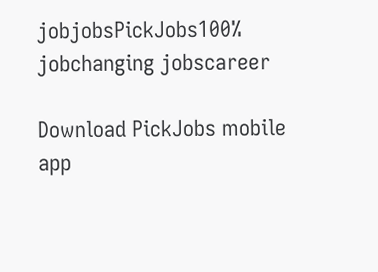jobjobsPickJobs100% jobchanging jobscareer

Download PickJobs mobile app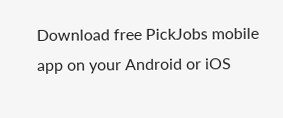Download free PickJobs mobile app on your Android or iOS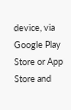device, via Google Play Store or App Store and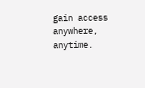gain access anywhere, anytime.